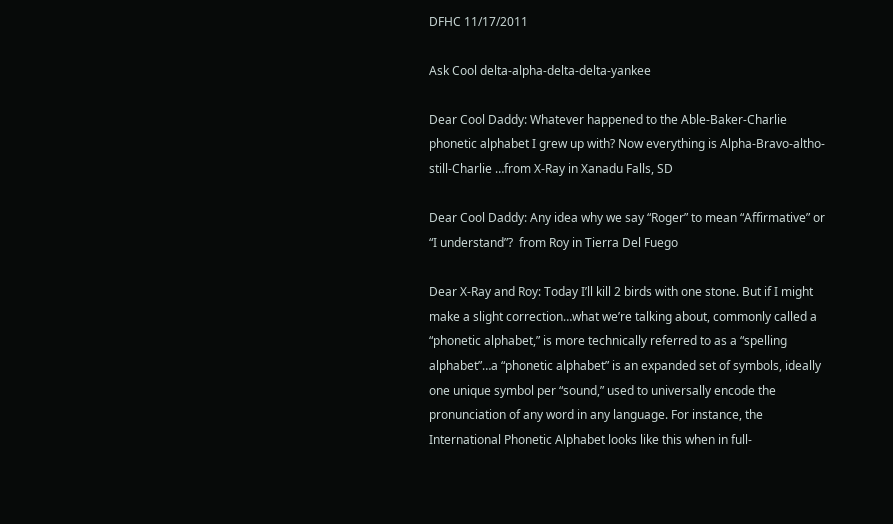DFHC 11/17/2011

Ask Cool delta-alpha-delta-delta-yankee

Dear Cool Daddy: Whatever happened to the Able-Baker-Charlie phonetic alphabet I grew up with? Now everything is Alpha-Bravo-altho-still-Charlie …from X-Ray in Xanadu Falls, SD

Dear Cool Daddy: Any idea why we say “Roger” to mean “Affirmative” or  “I understand”?  from Roy in Tierra Del Fuego

Dear X-Ray and Roy: Today I’ll kill 2 birds with one stone. But if I might make a slight correction…what we’re talking about, commonly called a “phonetic alphabet,” is more technically referred to as a “spelling alphabet”…a “phonetic alphabet” is an expanded set of symbols, ideally one unique symbol per “sound,” used to universally encode the pronunciation of any word in any language. For instance, the International Phonetic Alphabet looks like this when in full-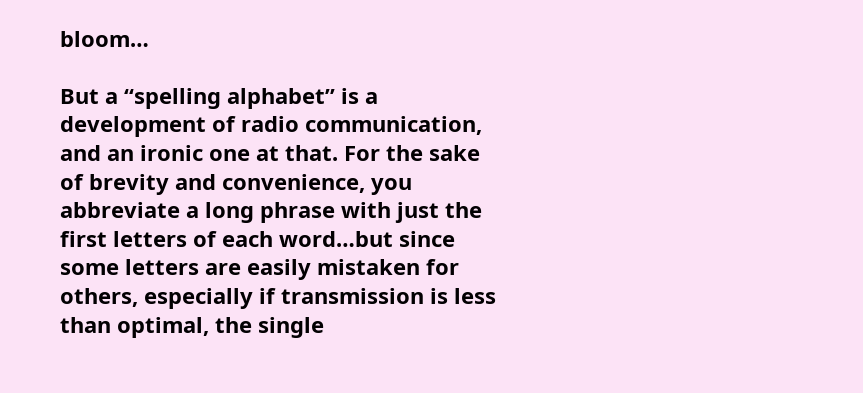bloom…

But a “spelling alphabet” is a development of radio communication, and an ironic one at that. For the sake of brevity and convenience, you abbreviate a long phrase with just the first letters of each word…but since some letters are easily mistaken for others, especially if transmission is less than optimal, the single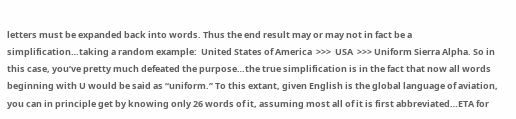letters must be expanded back into words. Thus the end result may or may not in fact be a simplification…taking a random example:  United States of America  >>>  USA  >>> Uniform Sierra Alpha. So in this case, you’ve pretty much defeated the purpose…the true simplification is in the fact that now all words beginning with U would be said as “uniform.” To this extant, given English is the global language of aviation, you can in principle get by knowing only 26 words of it, assuming most all of it is first abbreviated…ETA for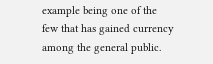example being one of the few that has gained currency among the general public.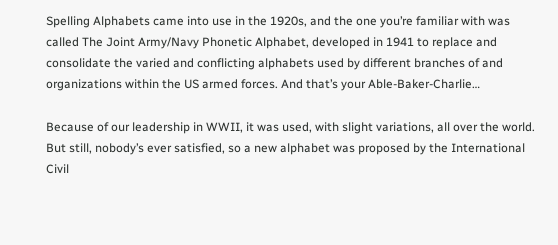Spelling Alphabets came into use in the 1920s, and the one you’re familiar with was called The Joint Army/Navy Phonetic Alphabet, developed in 1941 to replace and consolidate the varied and conflicting alphabets used by different branches of and organizations within the US armed forces. And that’s your Able-Baker-Charlie…

Because of our leadership in WWII, it was used, with slight variations, all over the world. But still, nobody’s ever satisfied, so a new alphabet was proposed by the International Civil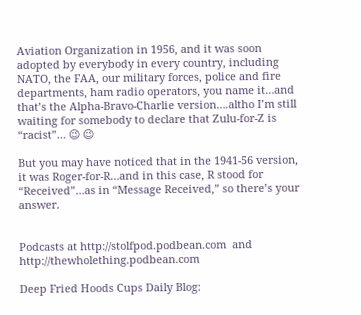Aviation Organization in 1956, and it was soon adopted by everybody in every country, including NATO, the FAA, our military forces, police and fire departments, ham radio operators, you name it…and that’s the Alpha-Bravo-Charlie version….altho I’m still waiting for somebody to declare that Zulu-for-Z is “racist”… 😉 😉

But you may have noticed that in the 1941-56 version, it was Roger-for-R…and in this case, R stood for “Received”…as in “Message Received,” so there’s your answer.


Podcasts at http://stolfpod.podbean.com  and   http://thewholething.podbean.com

Deep Fried Hoods Cups Daily Blog: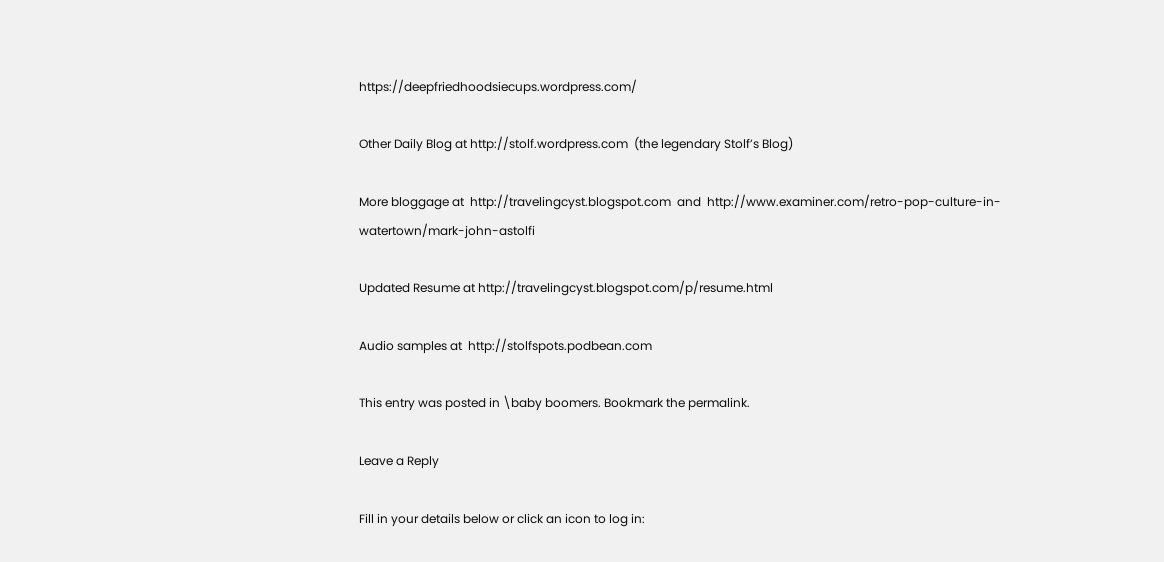https://deepfriedhoodsiecups.wordpress.com/

Other Daily Blog at http://stolf.wordpress.com  (the legendary Stolf’s Blog)

More bloggage at  http://travelingcyst.blogspot.com  and  http://www.examiner.com/retro-pop-culture-in-watertown/mark-john-astolfi

Updated Resume at http://travelingcyst.blogspot.com/p/resume.html

Audio samples at  http://stolfspots.podbean.com

This entry was posted in \baby boomers. Bookmark the permalink.

Leave a Reply

Fill in your details below or click an icon to log in: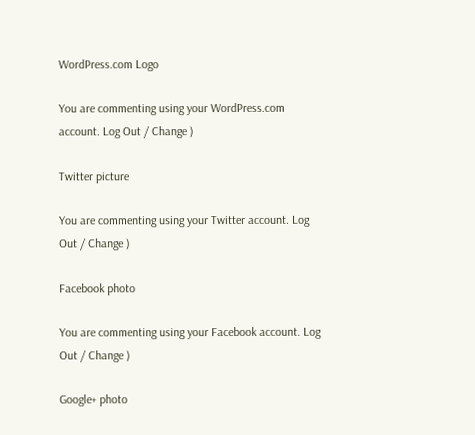WordPress.com Logo

You are commenting using your WordPress.com account. Log Out / Change )

Twitter picture

You are commenting using your Twitter account. Log Out / Change )

Facebook photo

You are commenting using your Facebook account. Log Out / Change )

Google+ photo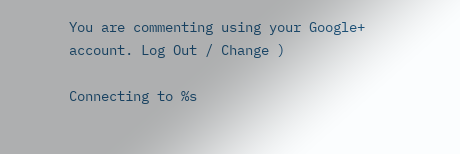You are commenting using your Google+ account. Log Out / Change )

Connecting to %s